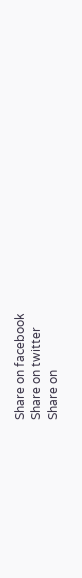Share on facebook
Share on twitter
Share on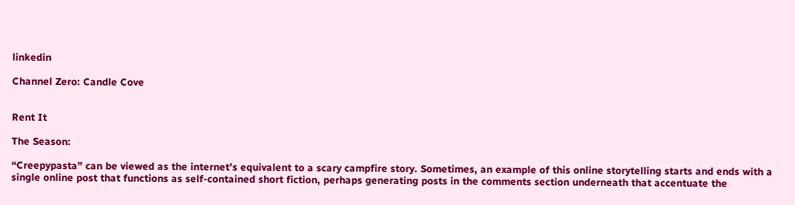linkedin

Channel Zero: Candle Cove


Rent It

The Season:

“Creepypasta” can be viewed as the internet’s equivalent to a scary campfire story. Sometimes, an example of this online storytelling starts and ends with a single online post that functions as self-contained short fiction, perhaps generating posts in the comments section underneath that accentuate the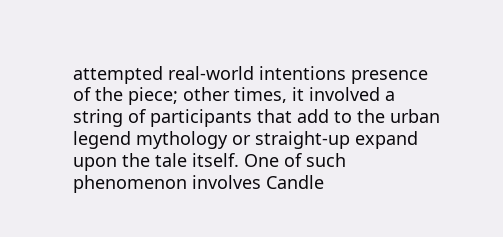attempted real-world intentions presence of the piece; other times, it involved a string of participants that add to the urban legend mythology or straight-up expand upon the tale itself. One of such phenomenon involves Candle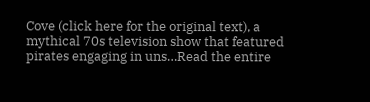Cove (click here for the original text), a mythical 70s television show that featured pirates engaging in uns…Read the entire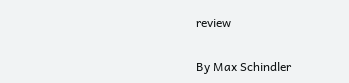review

By Max Schindler